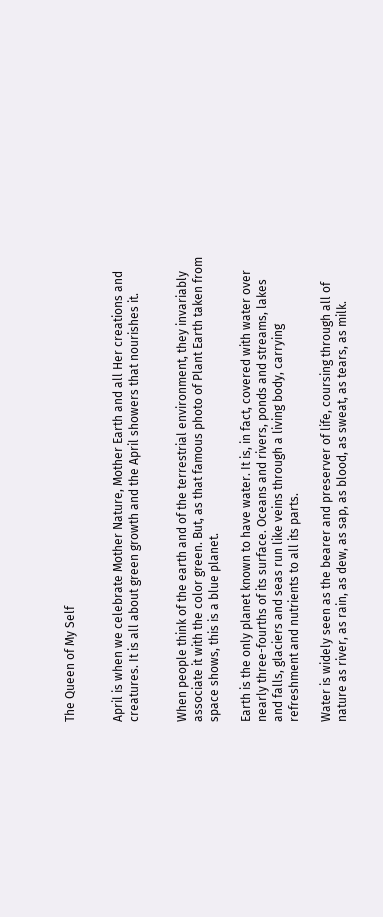The Queen of My Self


April is when we celebrate Mother Nature, Mother Earth and all Her creations and creatures. It is all about green growth and the April showers that nourishes it.


When people think of the earth and of the terrestrial environment, they invariably associate it with the color green. But, as that famous photo of Plant Earth taken from space shows, this is a blue planet.

Earth is the only planet known to have water. It is, in fact, covered with water over nearly three-fourths of its surface. Oceans and rivers, ponds and streams, lakes and falls, glaciers and seas run like veins through a living body, carrying refreshment and nutrients to all its parts.

Water is widely seen as the bearer and preserver of life, coursing through all of nature as river, as rain, as dew, as sap, as blood, as sweat, as tears, as milk.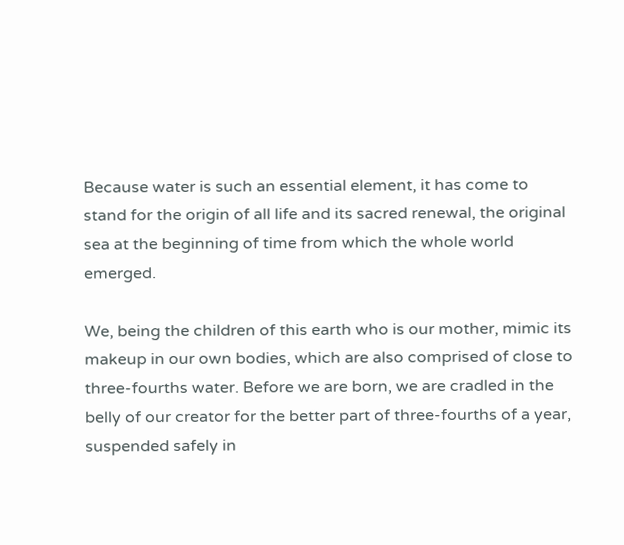Because water is such an essential element, it has come to stand for the origin of all life and its sacred renewal, the original sea at the beginning of time from which the whole world emerged.

We, being the children of this earth who is our mother, mimic its makeup in our own bodies, which are also comprised of close to three-fourths water. Before we are born, we are cradled in the belly of our creator for the better part of three-fourths of a year, suspended safely in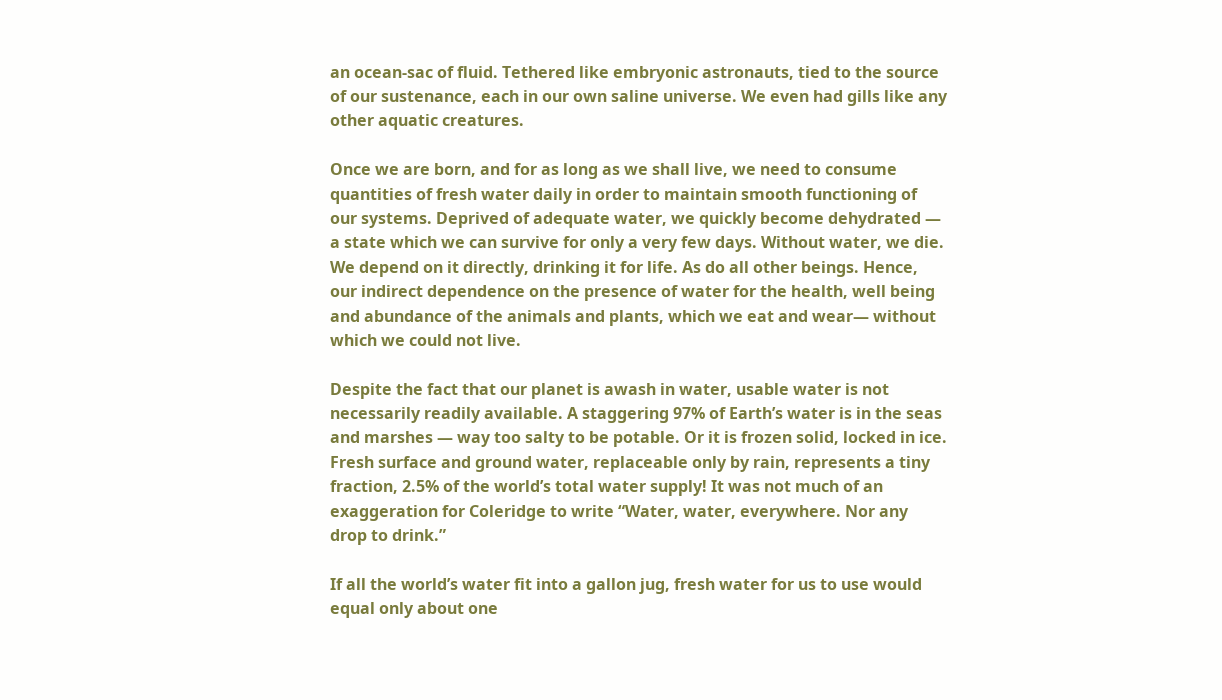an ocean-sac of fluid. Tethered like embryonic astronauts, tied to the source of our sustenance, each in our own saline universe. We even had gills like any other aquatic creatures.

Once we are born, and for as long as we shall live, we need to consume quantities of fresh water daily in order to maintain smooth functioning of our systems. Deprived of adequate water, we quickly become dehydrated — a state which we can survive for only a very few days. Without water, we die. We depend on it directly, drinking it for life. As do all other beings. Hence, our indirect dependence on the presence of water for the health, well being and abundance of the animals and plants, which we eat and wear— without which we could not live.

Despite the fact that our planet is awash in water, usable water is not necessarily readily available. A staggering 97% of Earth’s water is in the seas and marshes — way too salty to be potable. Or it is frozen solid, locked in ice. Fresh surface and ground water, replaceable only by rain, represents a tiny fraction, 2.5% of the world’s total water supply! It was not much of an exaggeration for Coleridge to write “Water, water, everywhere. Nor any drop to drink.”

If all the world’s water fit into a gallon jug, fresh water for us to use would equal only about one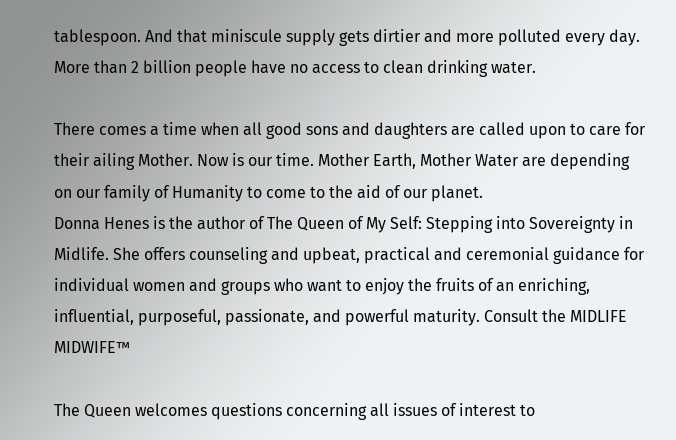tablespoon. And that miniscule supply gets dirtier and more polluted every day. More than 2 billion people have no access to clean drinking water.

There comes a time when all good sons and daughters are called upon to care for their ailing Mother. Now is our time. Mother Earth, Mother Water are depending on our family of Humanity to come to the aid of our planet.
Donna Henes is the author of The Queen of My Self: Stepping into Sovereignty in Midlife. She offers counseling and upbeat, practical and ceremonial guidance for individual women and groups who want to enjoy the fruits of an enriching, influential, purposeful, passionate, and powerful maturity. Consult the MIDLIFE MIDWIFE™

The Queen welcomes questions concerning all issues of interest to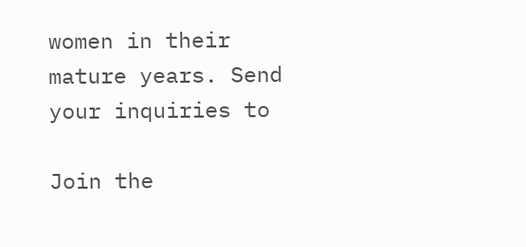women in their mature years. Send your inquiries to

Join the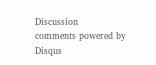Discussion
comments powered by Disqus